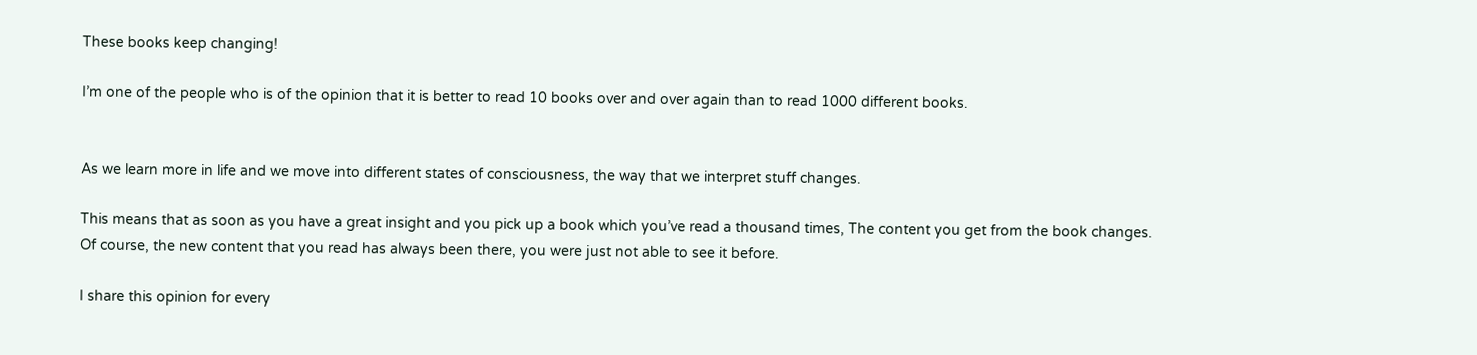These books keep changing!

I’m one of the people who is of the opinion that it is better to read 10 books over and over again than to read 1000 different books.


As we learn more in life and we move into different states of consciousness, the way that we interpret stuff changes.

This means that as soon as you have a great insight and you pick up a book which you’ve read a thousand times, The content you get from the book changes. Of course, the new content that you read has always been there, you were just not able to see it before.

I share this opinion for every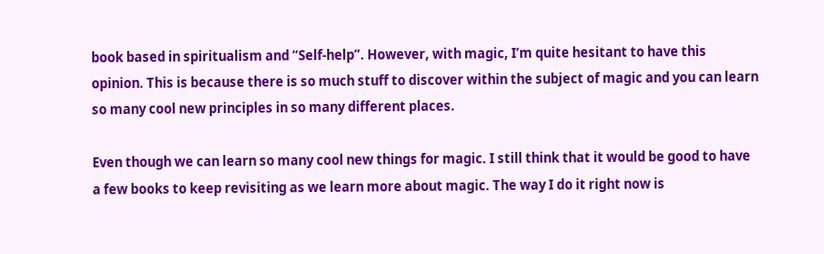book based in spiritualism and “Self-help”. However, with magic, I’m quite hesitant to have this opinion. This is because there is so much stuff to discover within the subject of magic and you can learn so many cool new principles in so many different places.

Even though we can learn so many cool new things for magic. I still think that it would be good to have a few books to keep revisiting as we learn more about magic. The way I do it right now is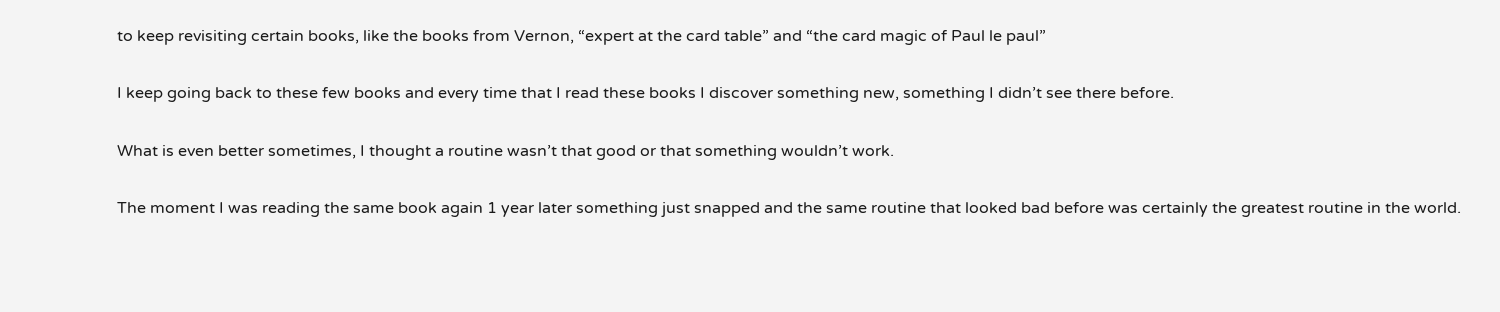to keep revisiting certain books, like the books from Vernon, “expert at the card table” and “the card magic of Paul le paul”

I keep going back to these few books and every time that I read these books I discover something new, something I didn’t see there before.

What is even better sometimes, I thought a routine wasn’t that good or that something wouldn’t work.

The moment I was reading the same book again 1 year later something just snapped and the same routine that looked bad before was certainly the greatest routine in the world.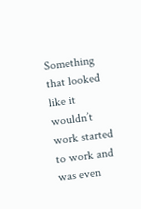Something that looked like it wouldn’t work started to work and was even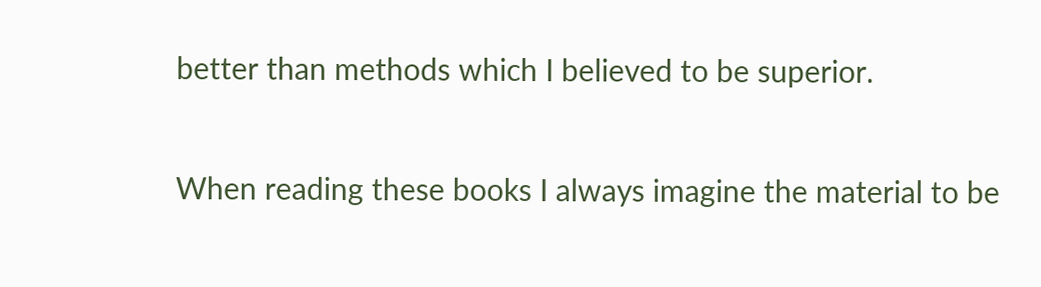better than methods which I believed to be superior.

When reading these books I always imagine the material to be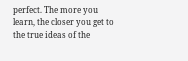perfect. The more you learn, the closer you get to the true ideas of the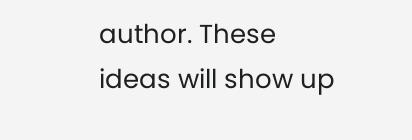author. These ideas will show up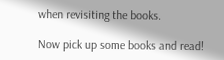when revisiting the books.

Now pick up some books and read!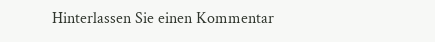Hinterlassen Sie einen Kommentar